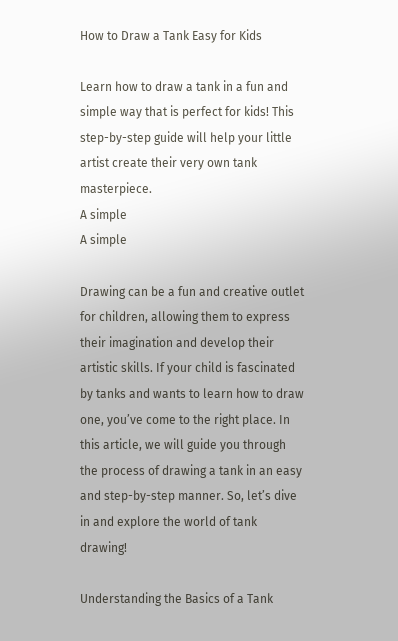How to Draw a Tank Easy for Kids

Learn how to draw a tank in a fun and simple way that is perfect for kids! This step-by-step guide will help your little artist create their very own tank masterpiece.
A simple
A simple

Drawing can be a fun and creative outlet for children, allowing them to express their imagination and develop their artistic skills. If your child is fascinated by tanks and wants to learn how to draw one, you’ve come to the right place. In this article, we will guide you through the process of drawing a tank in an easy and step-by-step manner. So, let’s dive in and explore the world of tank drawing!

Understanding the Basics of a Tank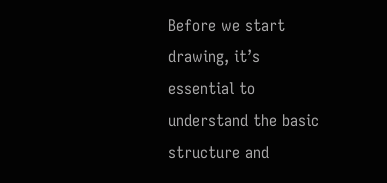Before we start drawing, it’s essential to understand the basic structure and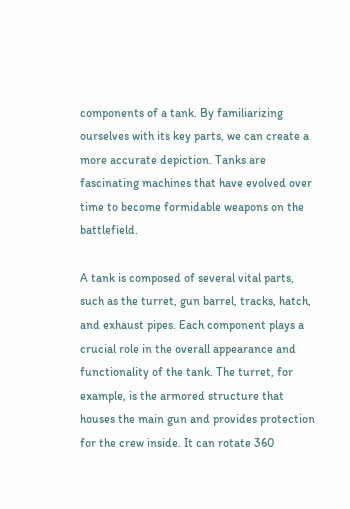components of a tank. By familiarizing ourselves with its key parts, we can create a more accurate depiction. Tanks are fascinating machines that have evolved over time to become formidable weapons on the battlefield.

A tank is composed of several vital parts, such as the turret, gun barrel, tracks, hatch, and exhaust pipes. Each component plays a crucial role in the overall appearance and functionality of the tank. The turret, for example, is the armored structure that houses the main gun and provides protection for the crew inside. It can rotate 360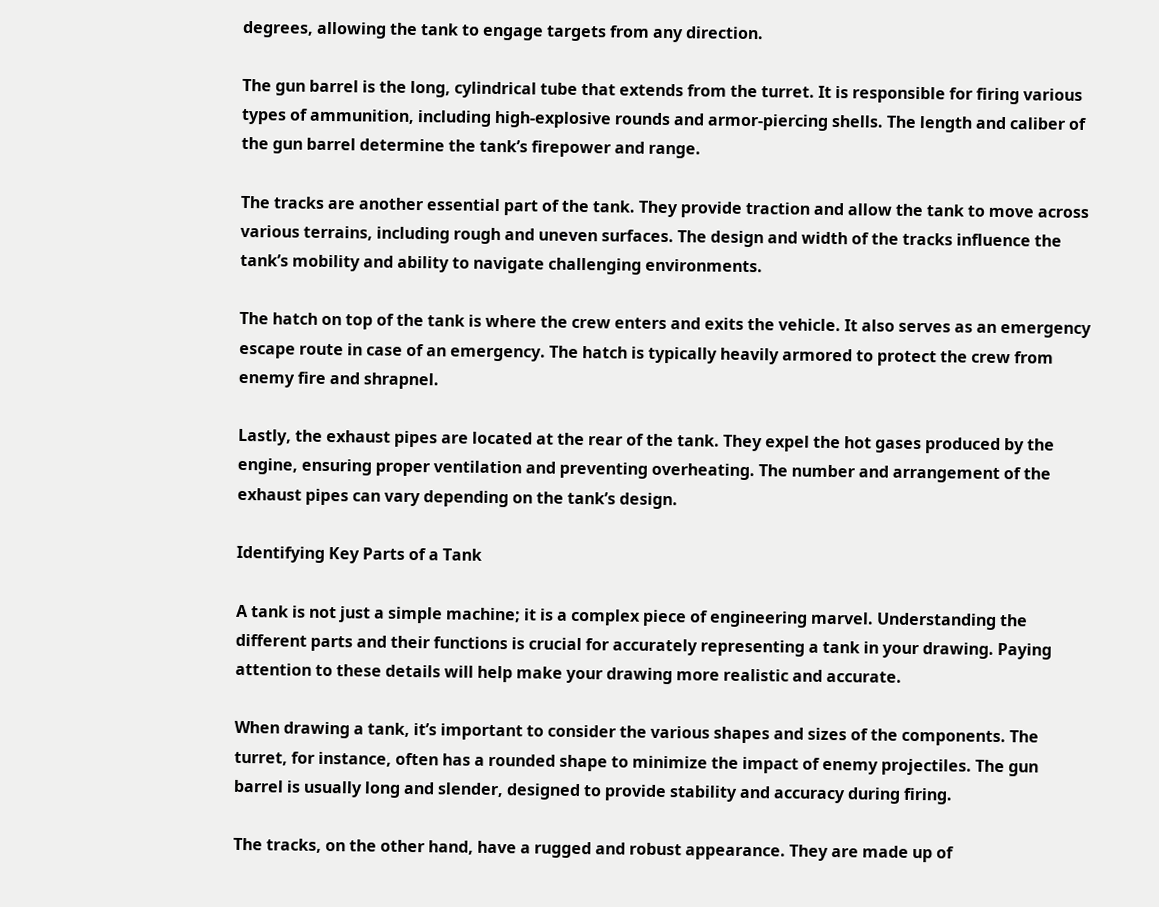degrees, allowing the tank to engage targets from any direction.

The gun barrel is the long, cylindrical tube that extends from the turret. It is responsible for firing various types of ammunition, including high-explosive rounds and armor-piercing shells. The length and caliber of the gun barrel determine the tank’s firepower and range.

The tracks are another essential part of the tank. They provide traction and allow the tank to move across various terrains, including rough and uneven surfaces. The design and width of the tracks influence the tank’s mobility and ability to navigate challenging environments.

The hatch on top of the tank is where the crew enters and exits the vehicle. It also serves as an emergency escape route in case of an emergency. The hatch is typically heavily armored to protect the crew from enemy fire and shrapnel.

Lastly, the exhaust pipes are located at the rear of the tank. They expel the hot gases produced by the engine, ensuring proper ventilation and preventing overheating. The number and arrangement of the exhaust pipes can vary depending on the tank’s design.

Identifying Key Parts of a Tank

A tank is not just a simple machine; it is a complex piece of engineering marvel. Understanding the different parts and their functions is crucial for accurately representing a tank in your drawing. Paying attention to these details will help make your drawing more realistic and accurate.

When drawing a tank, it’s important to consider the various shapes and sizes of the components. The turret, for instance, often has a rounded shape to minimize the impact of enemy projectiles. The gun barrel is usually long and slender, designed to provide stability and accuracy during firing.

The tracks, on the other hand, have a rugged and robust appearance. They are made up of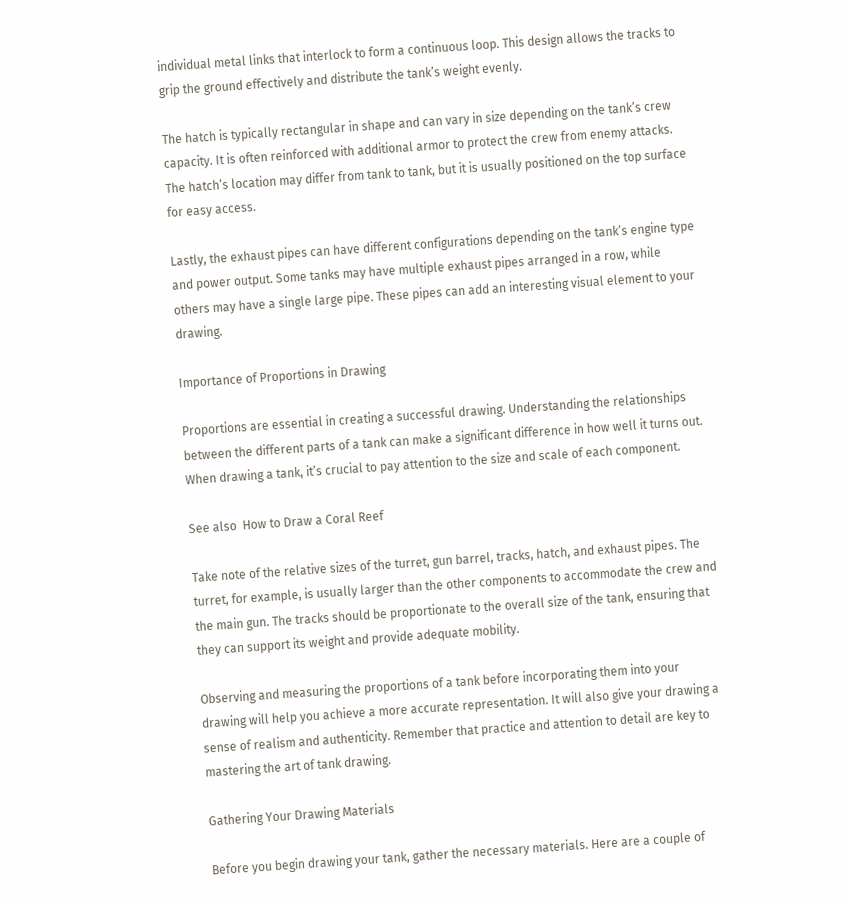individual metal links that interlock to form a continuous loop. This design allows the tracks to grip the ground effectively and distribute the tank’s weight evenly.

The hatch is typically rectangular in shape and can vary in size depending on the tank’s crew capacity. It is often reinforced with additional armor to protect the crew from enemy attacks. The hatch’s location may differ from tank to tank, but it is usually positioned on the top surface for easy access.

Lastly, the exhaust pipes can have different configurations depending on the tank’s engine type and power output. Some tanks may have multiple exhaust pipes arranged in a row, while others may have a single large pipe. These pipes can add an interesting visual element to your drawing.

Importance of Proportions in Drawing

Proportions are essential in creating a successful drawing. Understanding the relationships between the different parts of a tank can make a significant difference in how well it turns out. When drawing a tank, it’s crucial to pay attention to the size and scale of each component.

See also  How to Draw a Coral Reef

Take note of the relative sizes of the turret, gun barrel, tracks, hatch, and exhaust pipes. The turret, for example, is usually larger than the other components to accommodate the crew and the main gun. The tracks should be proportionate to the overall size of the tank, ensuring that they can support its weight and provide adequate mobility.

Observing and measuring the proportions of a tank before incorporating them into your drawing will help you achieve a more accurate representation. It will also give your drawing a sense of realism and authenticity. Remember that practice and attention to detail are key to mastering the art of tank drawing.

Gathering Your Drawing Materials

Before you begin drawing your tank, gather the necessary materials. Here are a couple of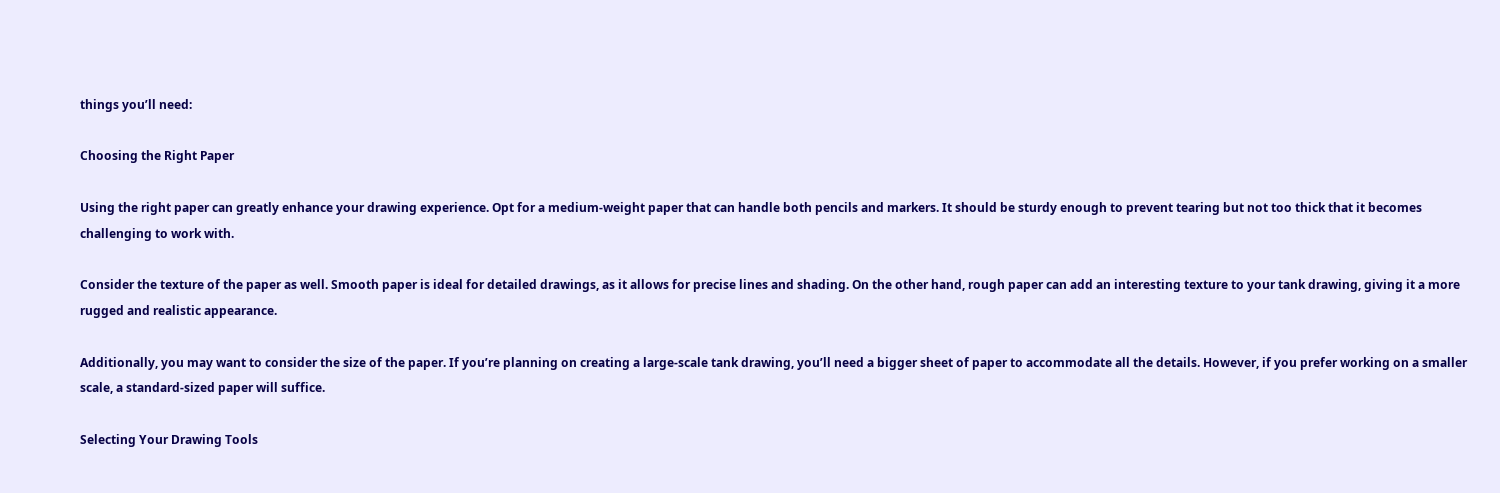things you’ll need:

Choosing the Right Paper

Using the right paper can greatly enhance your drawing experience. Opt for a medium-weight paper that can handle both pencils and markers. It should be sturdy enough to prevent tearing but not too thick that it becomes challenging to work with.

Consider the texture of the paper as well. Smooth paper is ideal for detailed drawings, as it allows for precise lines and shading. On the other hand, rough paper can add an interesting texture to your tank drawing, giving it a more rugged and realistic appearance.

Additionally, you may want to consider the size of the paper. If you’re planning on creating a large-scale tank drawing, you’ll need a bigger sheet of paper to accommodate all the details. However, if you prefer working on a smaller scale, a standard-sized paper will suffice.

Selecting Your Drawing Tools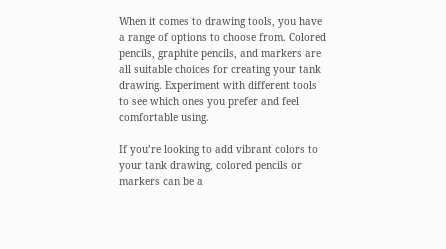When it comes to drawing tools, you have a range of options to choose from. Colored pencils, graphite pencils, and markers are all suitable choices for creating your tank drawing. Experiment with different tools to see which ones you prefer and feel comfortable using.

If you’re looking to add vibrant colors to your tank drawing, colored pencils or markers can be a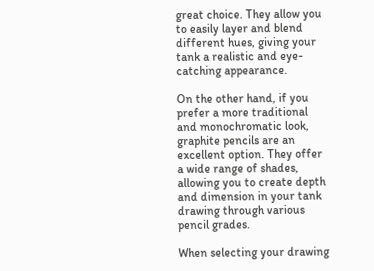great choice. They allow you to easily layer and blend different hues, giving your tank a realistic and eye-catching appearance.

On the other hand, if you prefer a more traditional and monochromatic look, graphite pencils are an excellent option. They offer a wide range of shades, allowing you to create depth and dimension in your tank drawing through various pencil grades.

When selecting your drawing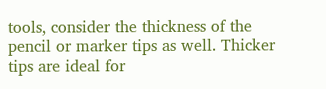tools, consider the thickness of the pencil or marker tips as well. Thicker tips are ideal for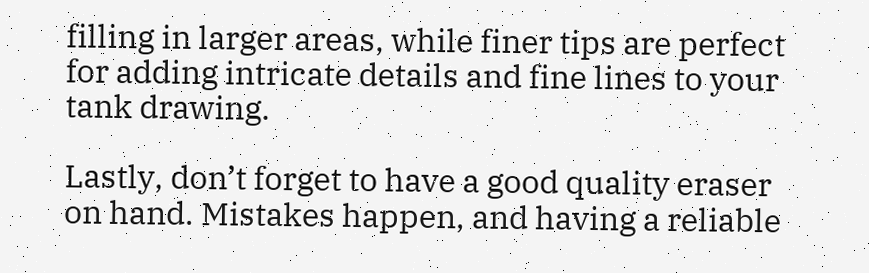filling in larger areas, while finer tips are perfect for adding intricate details and fine lines to your tank drawing.

Lastly, don’t forget to have a good quality eraser on hand. Mistakes happen, and having a reliable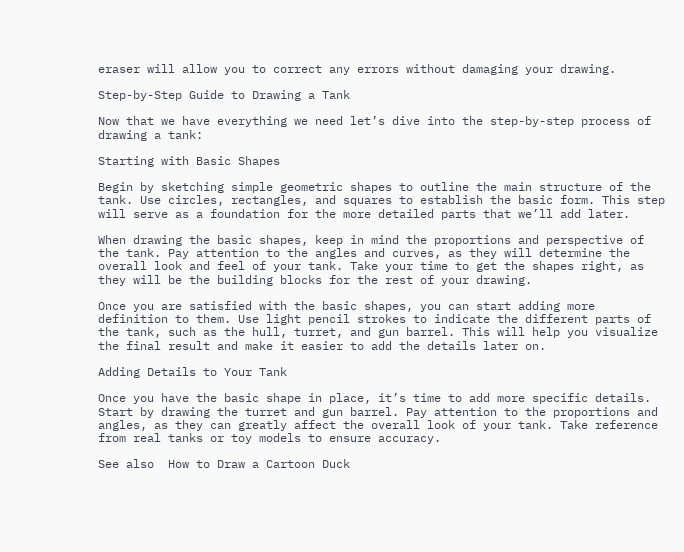eraser will allow you to correct any errors without damaging your drawing.

Step-by-Step Guide to Drawing a Tank

Now that we have everything we need let’s dive into the step-by-step process of drawing a tank:

Starting with Basic Shapes

Begin by sketching simple geometric shapes to outline the main structure of the tank. Use circles, rectangles, and squares to establish the basic form. This step will serve as a foundation for the more detailed parts that we’ll add later.

When drawing the basic shapes, keep in mind the proportions and perspective of the tank. Pay attention to the angles and curves, as they will determine the overall look and feel of your tank. Take your time to get the shapes right, as they will be the building blocks for the rest of your drawing.

Once you are satisfied with the basic shapes, you can start adding more definition to them. Use light pencil strokes to indicate the different parts of the tank, such as the hull, turret, and gun barrel. This will help you visualize the final result and make it easier to add the details later on.

Adding Details to Your Tank

Once you have the basic shape in place, it’s time to add more specific details. Start by drawing the turret and gun barrel. Pay attention to the proportions and angles, as they can greatly affect the overall look of your tank. Take reference from real tanks or toy models to ensure accuracy.

See also  How to Draw a Cartoon Duck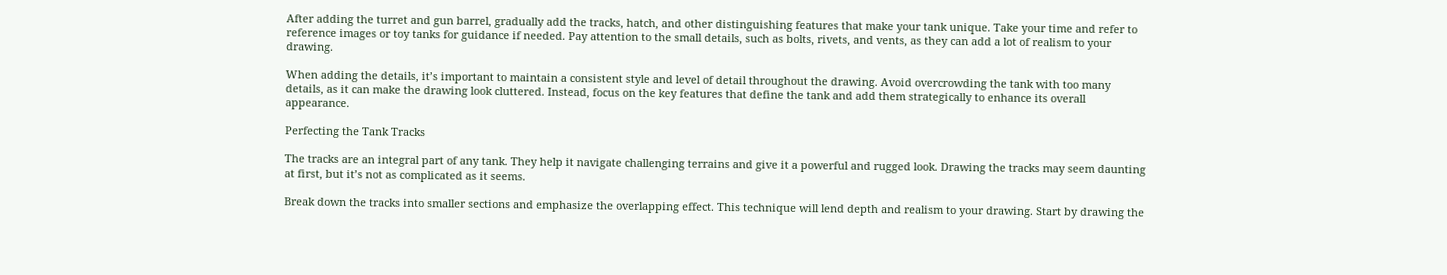After adding the turret and gun barrel, gradually add the tracks, hatch, and other distinguishing features that make your tank unique. Take your time and refer to reference images or toy tanks for guidance if needed. Pay attention to the small details, such as bolts, rivets, and vents, as they can add a lot of realism to your drawing.

When adding the details, it’s important to maintain a consistent style and level of detail throughout the drawing. Avoid overcrowding the tank with too many details, as it can make the drawing look cluttered. Instead, focus on the key features that define the tank and add them strategically to enhance its overall appearance.

Perfecting the Tank Tracks

The tracks are an integral part of any tank. They help it navigate challenging terrains and give it a powerful and rugged look. Drawing the tracks may seem daunting at first, but it’s not as complicated as it seems.

Break down the tracks into smaller sections and emphasize the overlapping effect. This technique will lend depth and realism to your drawing. Start by drawing the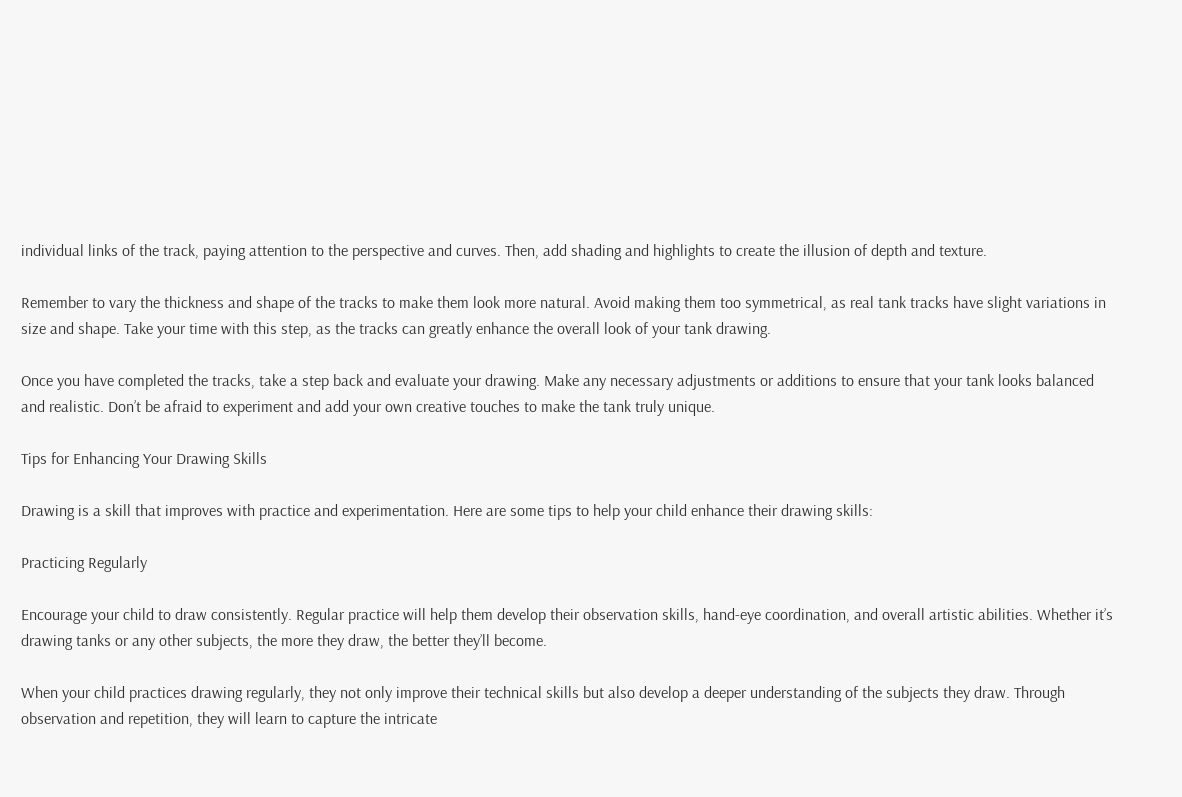individual links of the track, paying attention to the perspective and curves. Then, add shading and highlights to create the illusion of depth and texture.

Remember to vary the thickness and shape of the tracks to make them look more natural. Avoid making them too symmetrical, as real tank tracks have slight variations in size and shape. Take your time with this step, as the tracks can greatly enhance the overall look of your tank drawing.

Once you have completed the tracks, take a step back and evaluate your drawing. Make any necessary adjustments or additions to ensure that your tank looks balanced and realistic. Don’t be afraid to experiment and add your own creative touches to make the tank truly unique.

Tips for Enhancing Your Drawing Skills

Drawing is a skill that improves with practice and experimentation. Here are some tips to help your child enhance their drawing skills:

Practicing Regularly

Encourage your child to draw consistently. Regular practice will help them develop their observation skills, hand-eye coordination, and overall artistic abilities. Whether it’s drawing tanks or any other subjects, the more they draw, the better they’ll become.

When your child practices drawing regularly, they not only improve their technical skills but also develop a deeper understanding of the subjects they draw. Through observation and repetition, they will learn to capture the intricate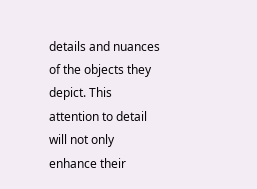details and nuances of the objects they depict. This attention to detail will not only enhance their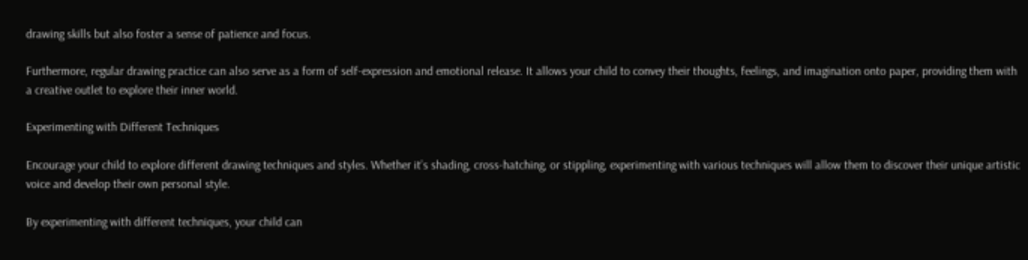drawing skills but also foster a sense of patience and focus.

Furthermore, regular drawing practice can also serve as a form of self-expression and emotional release. It allows your child to convey their thoughts, feelings, and imagination onto paper, providing them with a creative outlet to explore their inner world.

Experimenting with Different Techniques

Encourage your child to explore different drawing techniques and styles. Whether it’s shading, cross-hatching, or stippling, experimenting with various techniques will allow them to discover their unique artistic voice and develop their own personal style.

By experimenting with different techniques, your child can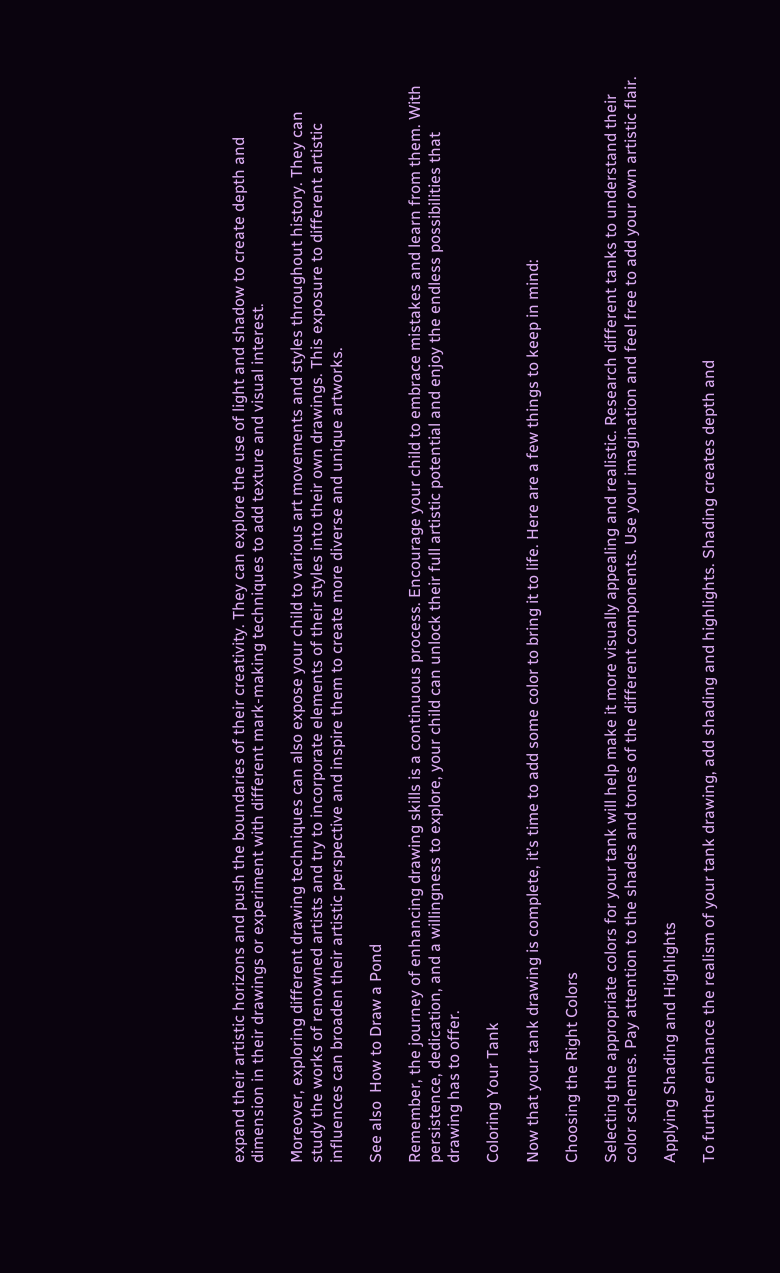expand their artistic horizons and push the boundaries of their creativity. They can explore the use of light and shadow to create depth and dimension in their drawings or experiment with different mark-making techniques to add texture and visual interest.

Moreover, exploring different drawing techniques can also expose your child to various art movements and styles throughout history. They can study the works of renowned artists and try to incorporate elements of their styles into their own drawings. This exposure to different artistic influences can broaden their artistic perspective and inspire them to create more diverse and unique artworks.

See also  How to Draw a Pond

Remember, the journey of enhancing drawing skills is a continuous process. Encourage your child to embrace mistakes and learn from them. With persistence, dedication, and a willingness to explore, your child can unlock their full artistic potential and enjoy the endless possibilities that drawing has to offer.

Coloring Your Tank

Now that your tank drawing is complete, it’s time to add some color to bring it to life. Here are a few things to keep in mind:

Choosing the Right Colors

Selecting the appropriate colors for your tank will help make it more visually appealing and realistic. Research different tanks to understand their color schemes. Pay attention to the shades and tones of the different components. Use your imagination and feel free to add your own artistic flair.

Applying Shading and Highlights

To further enhance the realism of your tank drawing, add shading and highlights. Shading creates depth and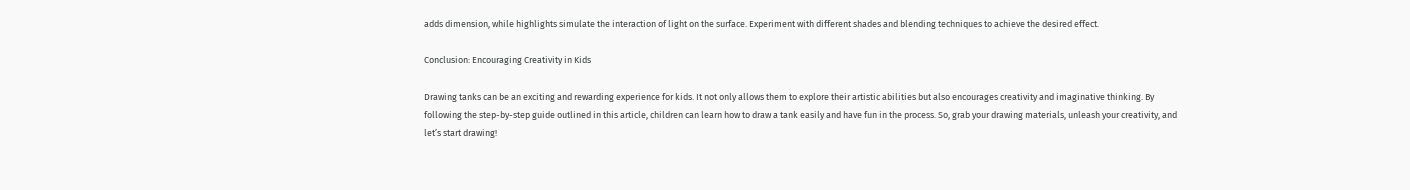adds dimension, while highlights simulate the interaction of light on the surface. Experiment with different shades and blending techniques to achieve the desired effect.

Conclusion: Encouraging Creativity in Kids

Drawing tanks can be an exciting and rewarding experience for kids. It not only allows them to explore their artistic abilities but also encourages creativity and imaginative thinking. By following the step-by-step guide outlined in this article, children can learn how to draw a tank easily and have fun in the process. So, grab your drawing materials, unleash your creativity, and let’s start drawing!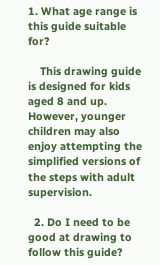1. What age range is this guide suitable for?

    This drawing guide is designed for kids aged 8 and up. However, younger children may also enjoy attempting the simplified versions of the steps with adult supervision.

  2. Do I need to be good at drawing to follow this guide?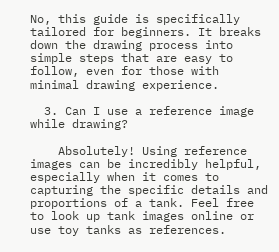No, this guide is specifically tailored for beginners. It breaks down the drawing process into simple steps that are easy to follow, even for those with minimal drawing experience.

  3. Can I use a reference image while drawing?

    Absolutely! Using reference images can be incredibly helpful, especially when it comes to capturing the specific details and proportions of a tank. Feel free to look up tank images online or use toy tanks as references.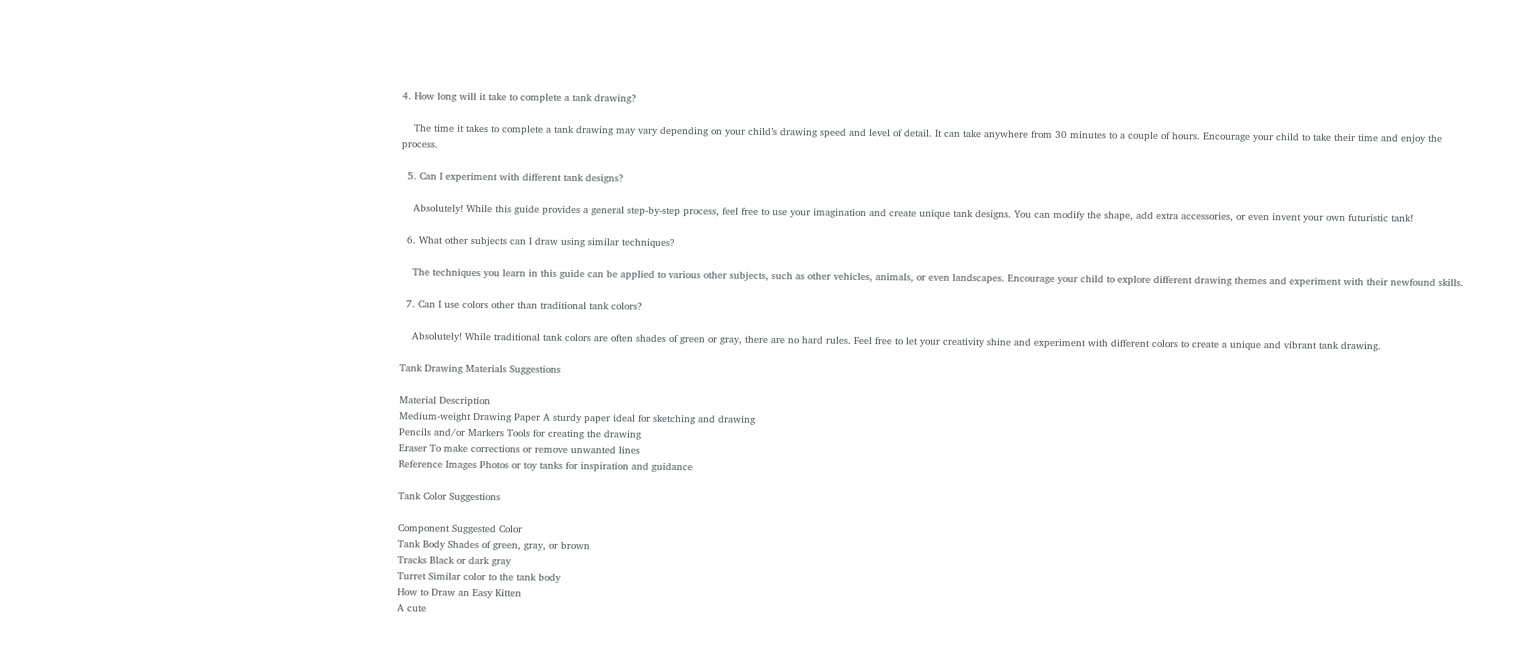4. How long will it take to complete a tank drawing?

    The time it takes to complete a tank drawing may vary depending on your child’s drawing speed and level of detail. It can take anywhere from 30 minutes to a couple of hours. Encourage your child to take their time and enjoy the process.

  5. Can I experiment with different tank designs?

    Absolutely! While this guide provides a general step-by-step process, feel free to use your imagination and create unique tank designs. You can modify the shape, add extra accessories, or even invent your own futuristic tank!

  6. What other subjects can I draw using similar techniques?

    The techniques you learn in this guide can be applied to various other subjects, such as other vehicles, animals, or even landscapes. Encourage your child to explore different drawing themes and experiment with their newfound skills.

  7. Can I use colors other than traditional tank colors?

    Absolutely! While traditional tank colors are often shades of green or gray, there are no hard rules. Feel free to let your creativity shine and experiment with different colors to create a unique and vibrant tank drawing.

Tank Drawing Materials Suggestions

Material Description
Medium-weight Drawing Paper A sturdy paper ideal for sketching and drawing
Pencils and/or Markers Tools for creating the drawing
Eraser To make corrections or remove unwanted lines
Reference Images Photos or toy tanks for inspiration and guidance

Tank Color Suggestions

Component Suggested Color
Tank Body Shades of green, gray, or brown
Tracks Black or dark gray
Turret Similar color to the tank body
How to Draw an Easy Kitten
A cute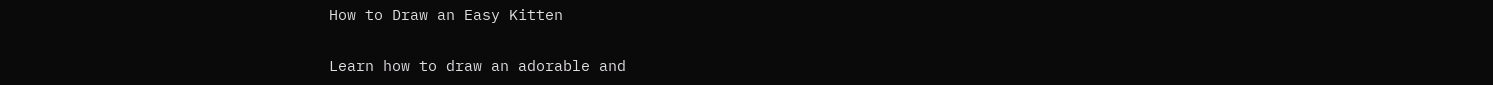How to Draw an Easy Kitten

Learn how to draw an adorable and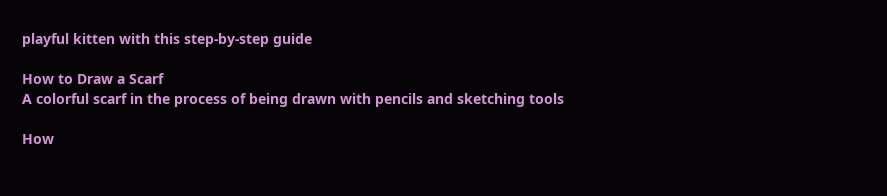playful kitten with this step-by-step guide

How to Draw a Scarf
A colorful scarf in the process of being drawn with pencils and sketching tools

How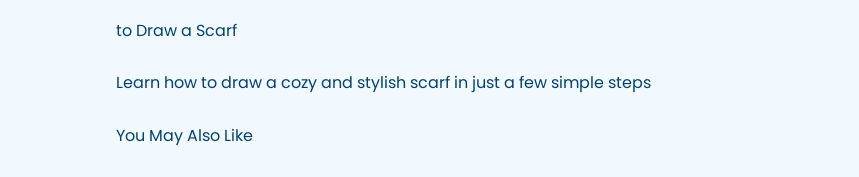to Draw a Scarf

Learn how to draw a cozy and stylish scarf in just a few simple steps

You May Also Like